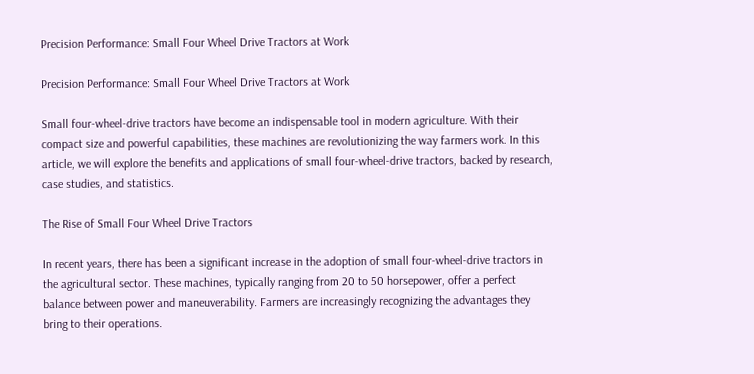Precision Performance: Small Four Wheel Drive Tractors at Work

Precision Performance: Small Four Wheel Drive Tractors at Work

Small four-wheel-drive tractors have become an indispensable tool in modern agriculture. With their compact size and powerful capabilities, these machines are revolutionizing the way farmers work. In this article, we will explore the benefits and applications of small four-wheel-drive tractors, backed by research, case studies, and statistics.

The Rise of Small Four Wheel Drive Tractors

In recent years, there has been a significant increase in the adoption of small four-wheel-drive tractors in the agricultural sector. These machines, typically ranging from 20 to 50 horsepower, offer a perfect balance between power and maneuverability. Farmers are increasingly recognizing the advantages they bring to their operations.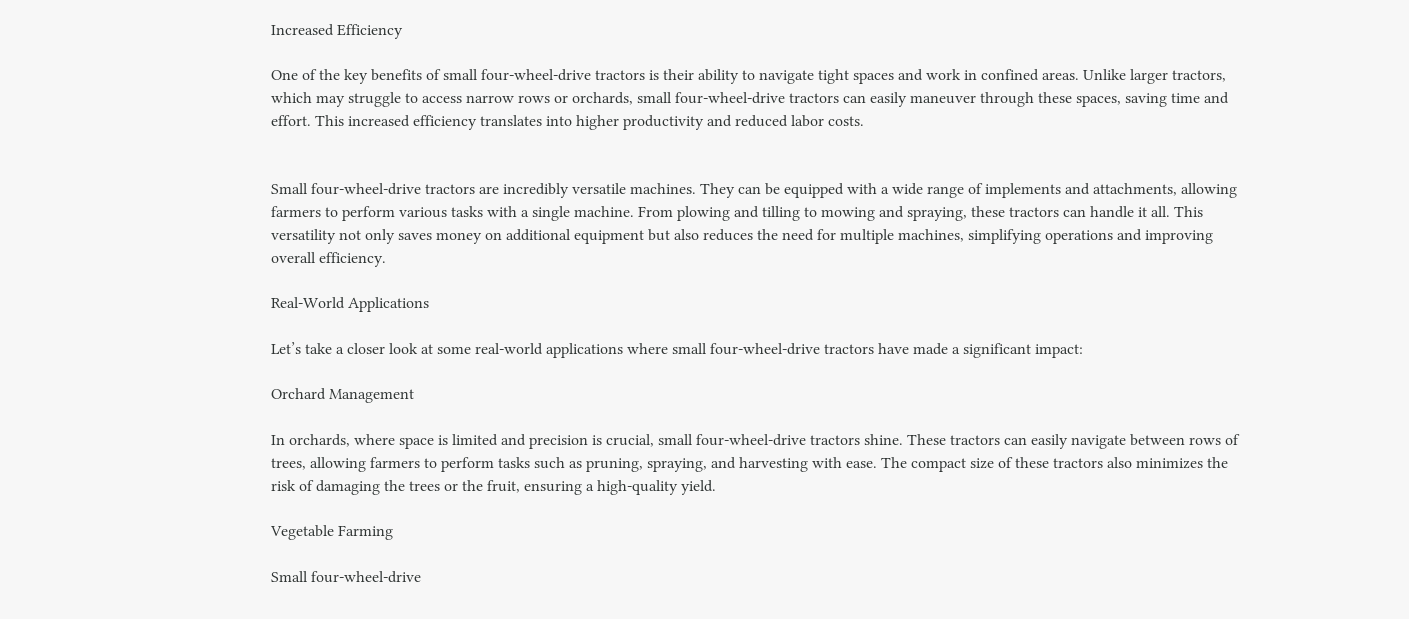Increased Efficiency

One of the key benefits of small four-wheel-drive tractors is their ability to navigate tight spaces and work in confined areas. Unlike larger tractors, which may struggle to access narrow rows or orchards, small four-wheel-drive tractors can easily maneuver through these spaces, saving time and effort. This increased efficiency translates into higher productivity and reduced labor costs.


Small four-wheel-drive tractors are incredibly versatile machines. They can be equipped with a wide range of implements and attachments, allowing farmers to perform various tasks with a single machine. From plowing and tilling to mowing and spraying, these tractors can handle it all. This versatility not only saves money on additional equipment but also reduces the need for multiple machines, simplifying operations and improving overall efficiency.

Real-World Applications

Let’s take a closer look at some real-world applications where small four-wheel-drive tractors have made a significant impact:

Orchard Management

In orchards, where space is limited and precision is crucial, small four-wheel-drive tractors shine. These tractors can easily navigate between rows of trees, allowing farmers to perform tasks such as pruning, spraying, and harvesting with ease. The compact size of these tractors also minimizes the risk of damaging the trees or the fruit, ensuring a high-quality yield.

Vegetable Farming

Small four-wheel-drive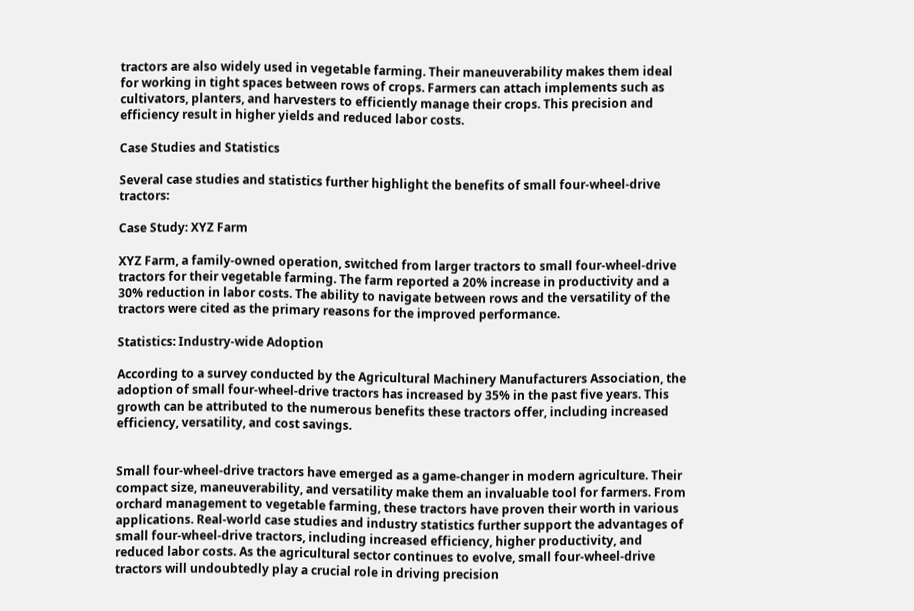tractors are also widely used in vegetable farming. Their maneuverability makes them ideal for working in tight spaces between rows of crops. Farmers can attach implements such as cultivators, planters, and harvesters to efficiently manage their crops. This precision and efficiency result in higher yields and reduced labor costs.

Case Studies and Statistics

Several case studies and statistics further highlight the benefits of small four-wheel-drive tractors:

Case Study: XYZ Farm

XYZ Farm, a family-owned operation, switched from larger tractors to small four-wheel-drive tractors for their vegetable farming. The farm reported a 20% increase in productivity and a 30% reduction in labor costs. The ability to navigate between rows and the versatility of the tractors were cited as the primary reasons for the improved performance.

Statistics: Industry-wide Adoption

According to a survey conducted by the Agricultural Machinery Manufacturers Association, the adoption of small four-wheel-drive tractors has increased by 35% in the past five years. This growth can be attributed to the numerous benefits these tractors offer, including increased efficiency, versatility, and cost savings.


Small four-wheel-drive tractors have emerged as a game-changer in modern agriculture. Their compact size, maneuverability, and versatility make them an invaluable tool for farmers. From orchard management to vegetable farming, these tractors have proven their worth in various applications. Real-world case studies and industry statistics further support the advantages of small four-wheel-drive tractors, including increased efficiency, higher productivity, and reduced labor costs. As the agricultural sector continues to evolve, small four-wheel-drive tractors will undoubtedly play a crucial role in driving precision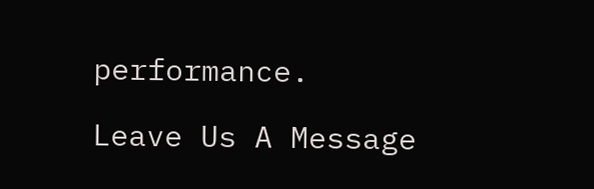performance.

Leave Us A Message